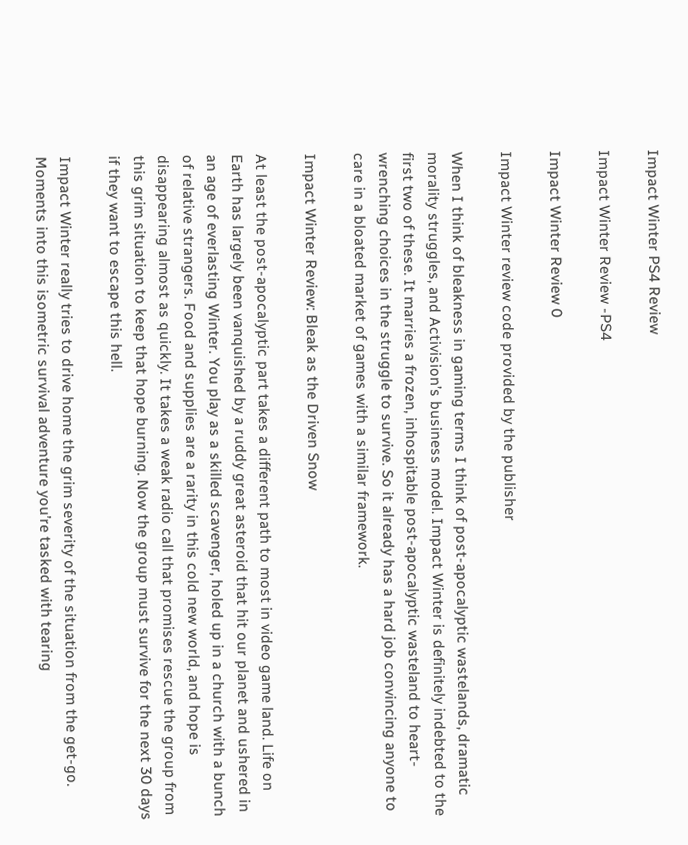Impact Winter PS4 Review

Impact Winter Review -PS4

Impact Winter Review 0

Impact Winter review code provided by the publisher

When I think of bleakness in gaming terms I think of post-apocalyptic wastelands, dramatic morality struggles, and Activision’s business model. Impact Winter is definitely indebted to the first two of these. It marries a frozen, inhospitable post-apocalyptic wasteland to heart-wrenching choices in the struggle to survive. So it already has a hard job convincing anyone to care in a bloated market of games with a similar framework.

Impact Winter Review: Bleak as the Driven Snow

At least the post-apocalyptic part takes a different path to most in video game land. Life on Earth has largely been vanquished by a ruddy great asteroid that hit our planet and ushered in an age of everlasting Winter. You play as a skilled scavenger, holed up in a church with a bunch of relative strangers. Food and supplies are a rarity in this cold new world, and hope is disappearing almost as quickly. It takes a weak radio call that promises rescue the group from this grim situation to keep that hope burning. Now the group must survive for the next 30 days if they want to escape this hell.

Impact Winter really tries to drive home the grim severity of the situation from the get-go. Moments into this isometric survival adventure you’re tasked with tearing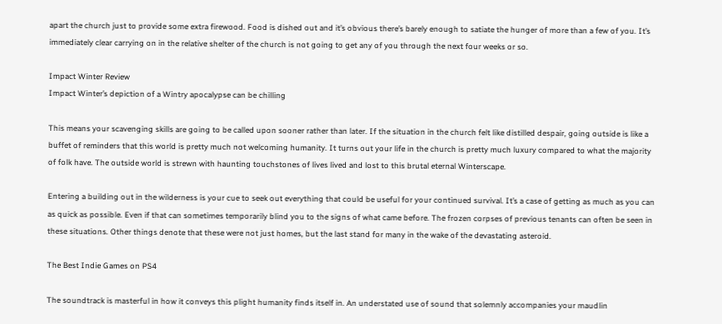apart the church just to provide some extra firewood. Food is dished out and it’s obvious there’s barely enough to satiate the hunger of more than a few of you. It’s immediately clear carrying on in the relative shelter of the church is not going to get any of you through the next four weeks or so.

Impact Winter Review
Impact Winter’s depiction of a Wintry apocalypse can be chilling

This means your scavenging skills are going to be called upon sooner rather than later. If the situation in the church felt like distilled despair, going outside is like a buffet of reminders that this world is pretty much not welcoming humanity. It turns out your life in the church is pretty much luxury compared to what the majority of folk have. The outside world is strewn with haunting touchstones of lives lived and lost to this brutal eternal Winterscape.

Entering a building out in the wilderness is your cue to seek out everything that could be useful for your continued survival. It’s a case of getting as much as you can as quick as possible. Even if that can sometimes temporarily blind you to the signs of what came before. The frozen corpses of previous tenants can often be seen in these situations. Other things denote that these were not just homes, but the last stand for many in the wake of the devastating asteroid.

The Best Indie Games on PS4

The soundtrack is masterful in how it conveys this plight humanity finds itself in. An understated use of sound that solemnly accompanies your maudlin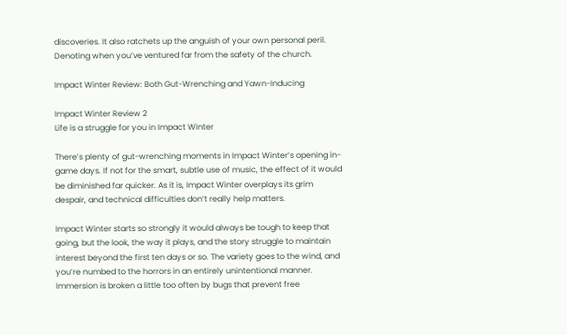discoveries. It also ratchets up the anguish of your own personal peril. Denoting when you’ve ventured far from the safety of the church.

Impact Winter Review: Both Gut-Wrenching and Yawn-Inducing

Impact Winter Review 2
Life is a struggle for you in Impact Winter

There’s plenty of gut-wrenching moments in Impact Winter’s opening in-game days. If not for the smart, subtle use of music, the effect of it would be diminished far quicker. As it is, Impact Winter overplays its grim despair, and technical difficulties don’t really help matters.

Impact Winter starts so strongly it would always be tough to keep that going, but the look, the way it plays, and the story struggle to maintain interest beyond the first ten days or so. The variety goes to the wind, and you’re numbed to the horrors in an entirely unintentional manner. Immersion is broken a little too often by bugs that prevent free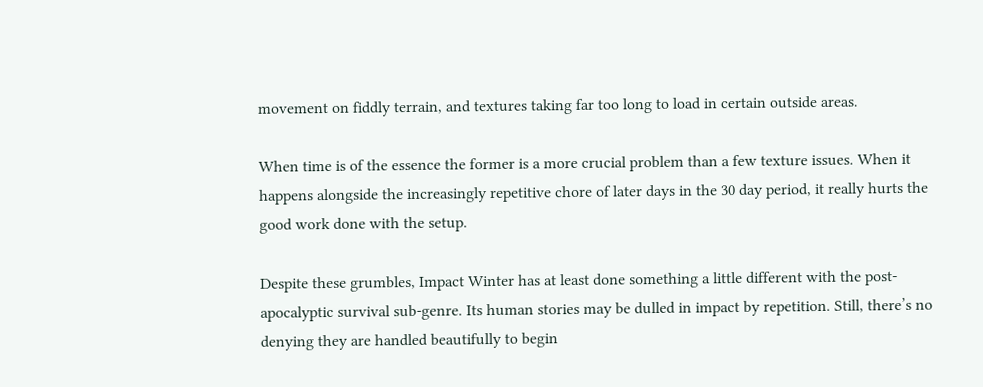movement on fiddly terrain, and textures taking far too long to load in certain outside areas.

When time is of the essence the former is a more crucial problem than a few texture issues. When it happens alongside the increasingly repetitive chore of later days in the 30 day period, it really hurts the good work done with the setup.

Despite these grumbles, Impact Winter has at least done something a little different with the post-apocalyptic survival sub-genre. Its human stories may be dulled in impact by repetition. Still, there’s no denying they are handled beautifully to begin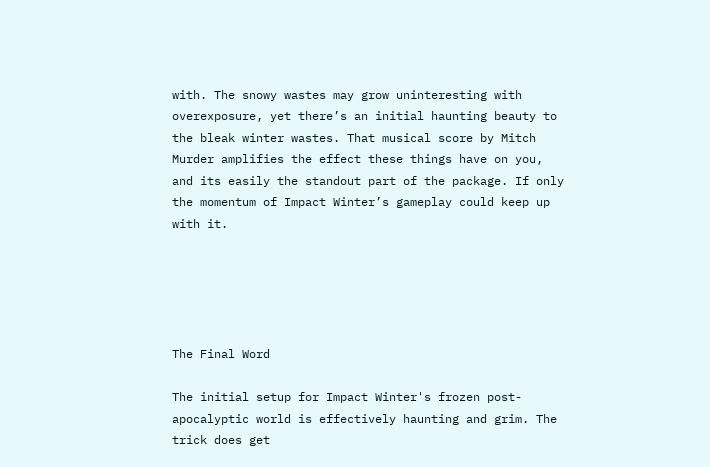with. The snowy wastes may grow uninteresting with overexposure, yet there’s an initial haunting beauty to the bleak winter wastes. That musical score by Mitch Murder amplifies the effect these things have on you, and its easily the standout part of the package. If only the momentum of Impact Winter’s gameplay could keep up with it.





The Final Word

The initial setup for Impact Winter's frozen post-apocalyptic world is effectively haunting and grim. The trick does get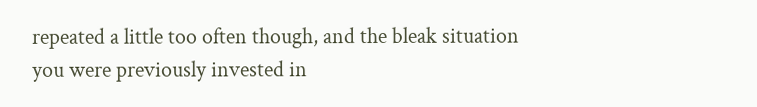repeated a little too often though, and the bleak situation you were previously invested in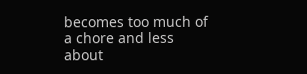becomes too much of a chore and less about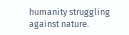humanity struggling against nature.